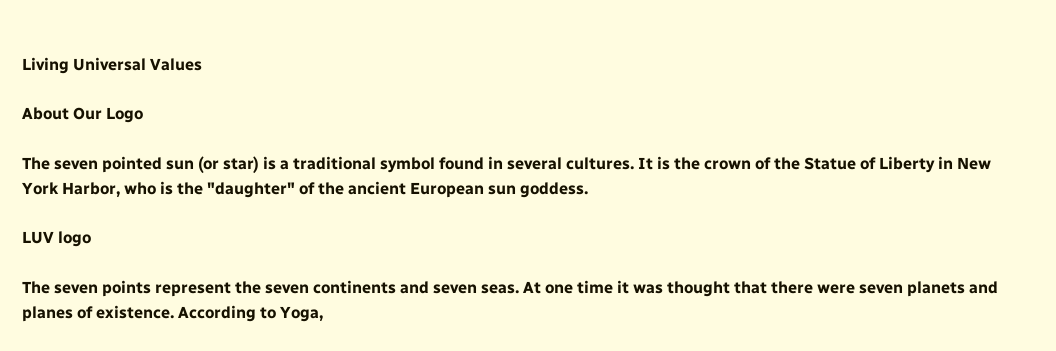Living Universal Values

About Our Logo

The seven pointed sun (or star) is a traditional symbol found in several cultures. It is the crown of the Statue of Liberty in New York Harbor, who is the "daughter" of the ancient European sun goddess.

LUV logo

The seven points represent the seven continents and seven seas. At one time it was thought that there were seven planets and planes of existence. According to Yoga,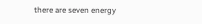there are seven energy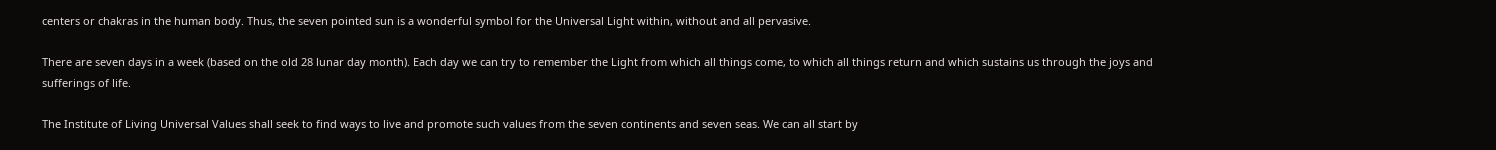centers or chakras in the human body. Thus, the seven pointed sun is a wonderful symbol for the Universal Light within, without and all pervasive.

There are seven days in a week (based on the old 28 lunar day month). Each day we can try to remember the Light from which all things come, to which all things return and which sustains us through the joys and sufferings of life.

The Institute of Living Universal Values shall seek to find ways to live and promote such values from the seven continents and seven seas. We can all start by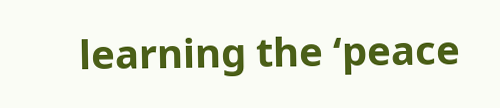learning the ‘peace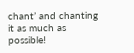chant’ and chanting it as much as possible!